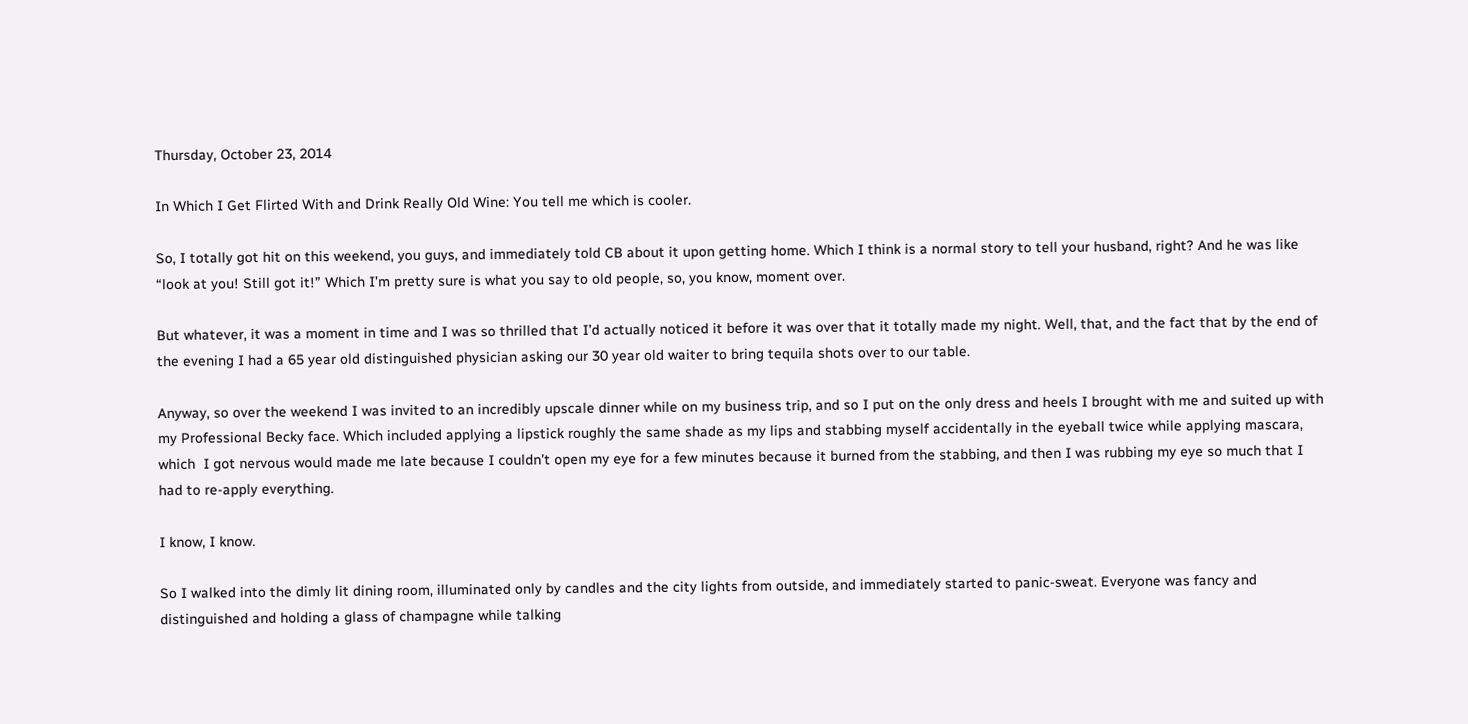Thursday, October 23, 2014

In Which I Get Flirted With and Drink Really Old Wine: You tell me which is cooler.

So, I totally got hit on this weekend, you guys, and immediately told CB about it upon getting home. Which I think is a normal story to tell your husband, right? And he was like “look at you! Still got it!” Which I’m pretty sure is what you say to old people, so, you know, moment over.

But whatever, it was a moment in time and I was so thrilled that I’d actually noticed it before it was over that it totally made my night. Well, that, and the fact that by the end of the evening I had a 65 year old distinguished physician asking our 30 year old waiter to bring tequila shots over to our table.

Anyway, so over the weekend I was invited to an incredibly upscale dinner while on my business trip, and so I put on the only dress and heels I brought with me and suited up with my Professional Becky face. Which included applying a lipstick roughly the same shade as my lips and stabbing myself accidentally in the eyeball twice while applying mascara, which  I got nervous would made me late because I couldn’t open my eye for a few minutes because it burned from the stabbing, and then I was rubbing my eye so much that I had to re-apply everything.

I know, I know.

So I walked into the dimly lit dining room, illuminated only by candles and the city lights from outside, and immediately started to panic-sweat. Everyone was fancy and distinguished and holding a glass of champagne while talking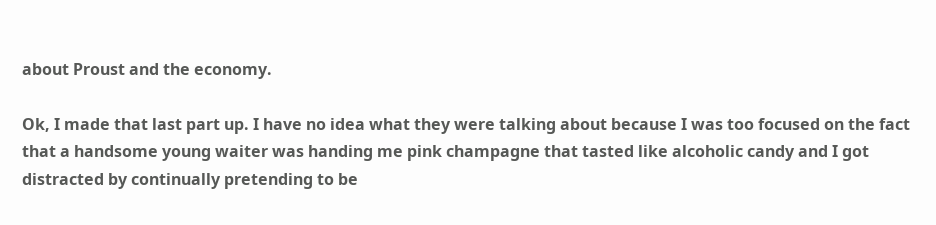about Proust and the economy.

Ok, I made that last part up. I have no idea what they were talking about because I was too focused on the fact that a handsome young waiter was handing me pink champagne that tasted like alcoholic candy and I got distracted by continually pretending to be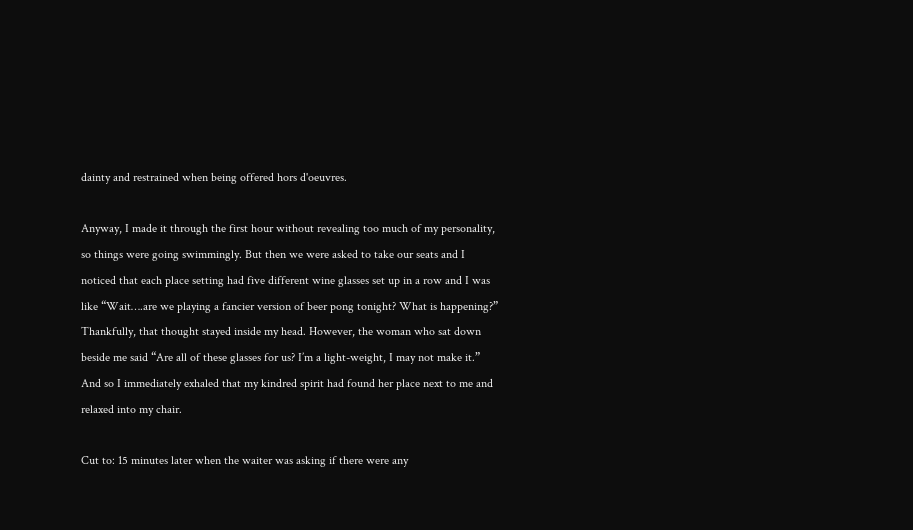dainty and restrained when being offered hors d'oeuvres.

Anyway, I made it through the first hour without revealing too much of my personality, so things were going swimmingly. But then we were asked to take our seats and I noticed that each place setting had five different wine glasses set up in a row and I was like “Wait….are we playing a fancier version of beer pong tonight? What is happening?” Thankfully, that thought stayed inside my head. However, the woman who sat down beside me said “Are all of these glasses for us? I’m a light-weight, I may not make it.” And so I immediately exhaled that my kindred spirit had found her place next to me and relaxed into my chair.

Cut to: 15 minutes later when the waiter was asking if there were any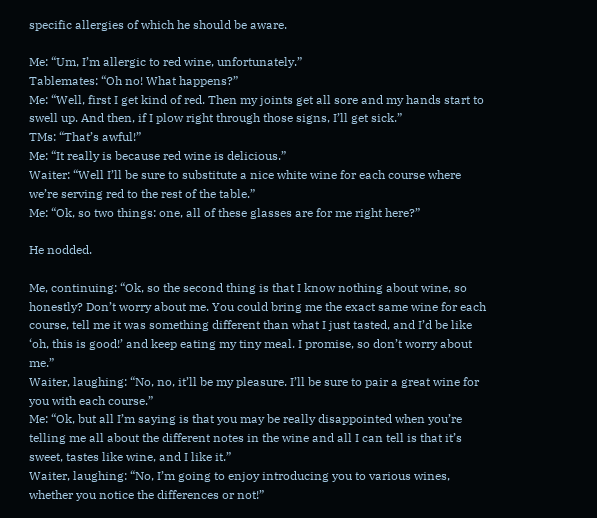specific allergies of which he should be aware.

Me: “Um, I’m allergic to red wine, unfortunately.”
Tablemates: “Oh no! What happens?”
Me: “Well, first I get kind of red. Then my joints get all sore and my hands start to swell up. And then, if I plow right through those signs, I’ll get sick.”
TMs: “That’s awful!”
Me: “It really is because red wine is delicious.”
Waiter: “Well I’ll be sure to substitute a nice white wine for each course where we’re serving red to the rest of the table.”
Me: “Ok, so two things: one, all of these glasses are for me right here?”

He nodded.

Me, continuing: “Ok, so the second thing is that I know nothing about wine, so honestly? Don’t worry about me. You could bring me the exact same wine for each course, tell me it was something different than what I just tasted, and I’d be like ‘oh, this is good!’ and keep eating my tiny meal. I promise, so don’t worry about me.”
Waiter, laughing: “No, no, it’ll be my pleasure. I’ll be sure to pair a great wine for you with each course.”
Me: “Ok, but all I’m saying is that you may be really disappointed when you’re telling me all about the different notes in the wine and all I can tell is that it’s sweet, tastes like wine, and I like it.”
Waiter, laughing: “No, I’m going to enjoy introducing you to various wines, whether you notice the differences or not!”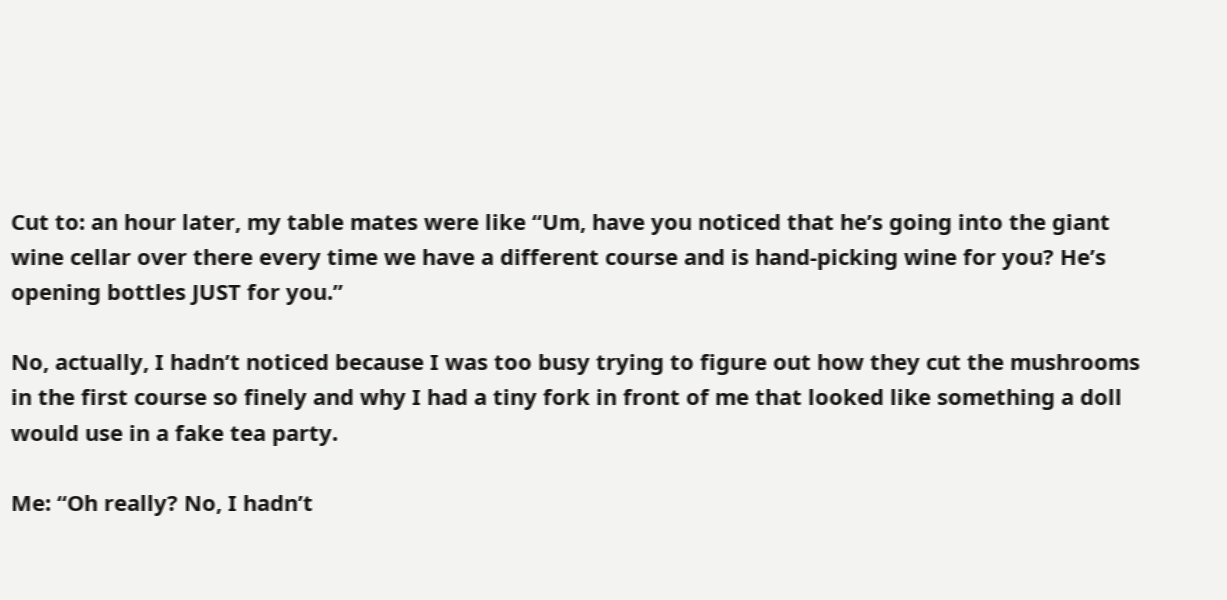Cut to: an hour later, my table mates were like “Um, have you noticed that he’s going into the giant wine cellar over there every time we have a different course and is hand-picking wine for you? He’s opening bottles JUST for you.”

No, actually, I hadn’t noticed because I was too busy trying to figure out how they cut the mushrooms in the first course so finely and why I had a tiny fork in front of me that looked like something a doll would use in a fake tea party.

Me: “Oh really? No, I hadn’t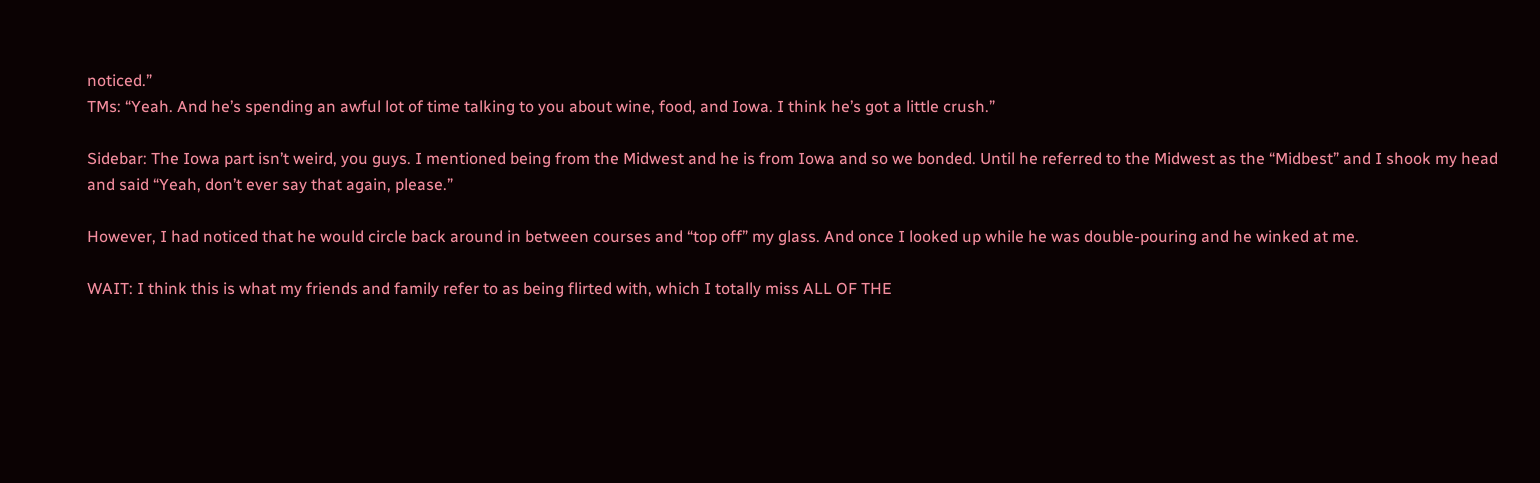noticed.”
TMs: “Yeah. And he’s spending an awful lot of time talking to you about wine, food, and Iowa. I think he’s got a little crush.”

Sidebar: The Iowa part isn’t weird, you guys. I mentioned being from the Midwest and he is from Iowa and so we bonded. Until he referred to the Midwest as the “Midbest” and I shook my head and said “Yeah, don’t ever say that again, please.”

However, I had noticed that he would circle back around in between courses and “top off” my glass. And once I looked up while he was double-pouring and he winked at me.

WAIT: I think this is what my friends and family refer to as being flirted with, which I totally miss ALL OF THE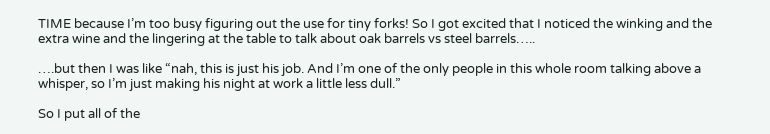TIME because I’m too busy figuring out the use for tiny forks! So I got excited that I noticed the winking and the extra wine and the lingering at the table to talk about oak barrels vs steel barrels…..

….but then I was like “nah, this is just his job. And I’m one of the only people in this whole room talking above a whisper, so I’m just making his night at work a little less dull.”

So I put all of the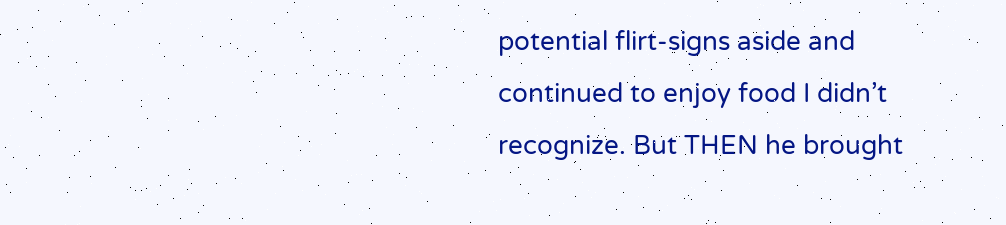potential flirt-signs aside and continued to enjoy food I didn’t recognize. But THEN he brought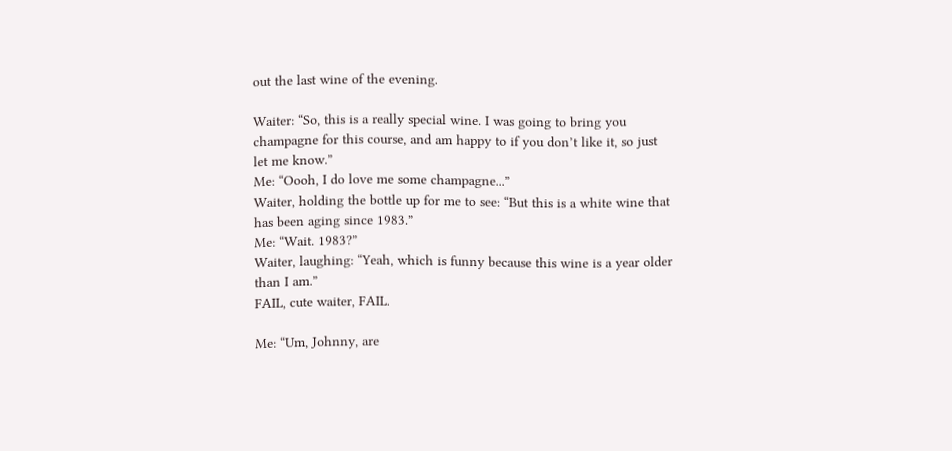out the last wine of the evening.

Waiter: “So, this is a really special wine. I was going to bring you champagne for this course, and am happy to if you don’t like it, so just let me know.”
Me: “Oooh, I do love me some champagne...”
Waiter, holding the bottle up for me to see: “But this is a white wine that has been aging since 1983.”
Me: “Wait. 1983?”
Waiter, laughing: “Yeah, which is funny because this wine is a year older than I am.”
FAIL, cute waiter, FAIL.

Me: “Um, Johnny, are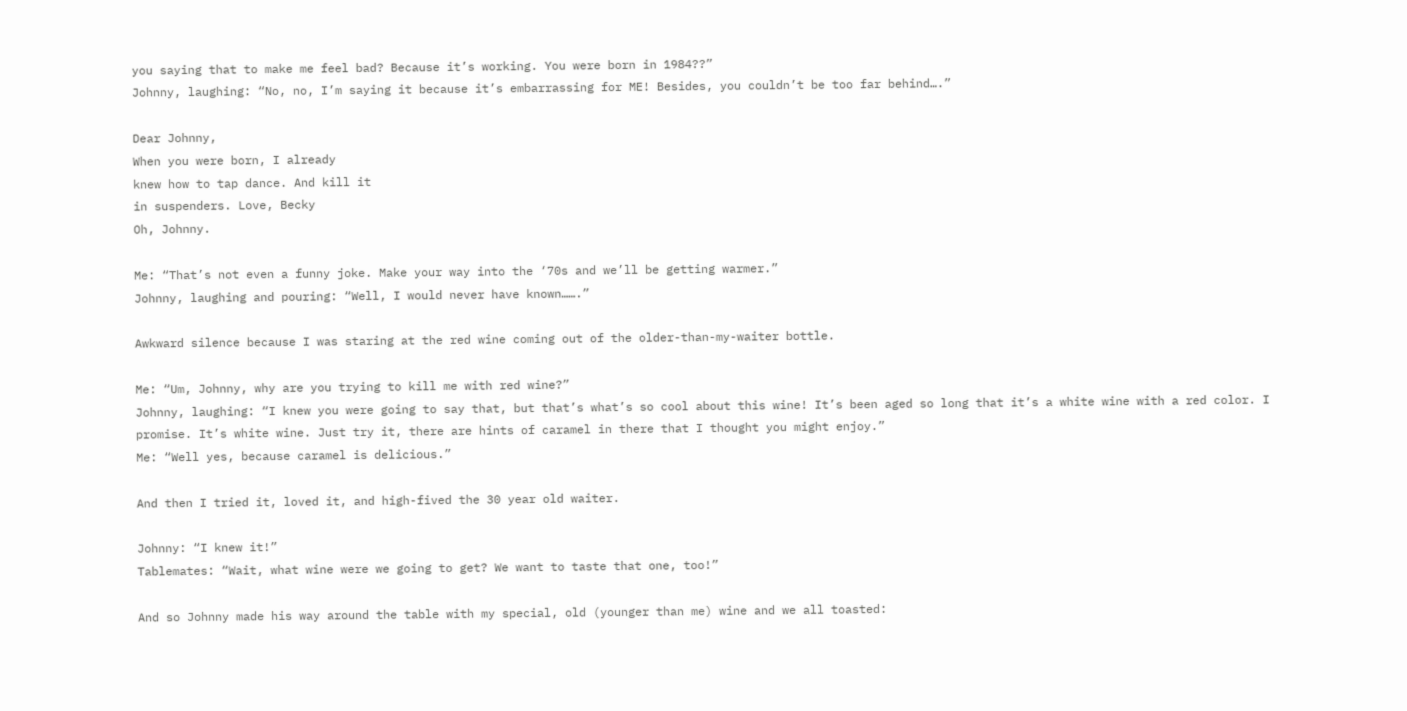you saying that to make me feel bad? Because it’s working. You were born in 1984??”
Johnny, laughing: “No, no, I’m saying it because it’s embarrassing for ME! Besides, you couldn’t be too far behind….”

Dear Johnny,
When you were born, I already
knew how to tap dance. And kill it
in suspenders. Love, Becky
Oh, Johnny.

Me: “That’s not even a funny joke. Make your way into the ‘70s and we’ll be getting warmer.”
Johnny, laughing and pouring: “Well, I would never have known…….”

Awkward silence because I was staring at the red wine coming out of the older-than-my-waiter bottle.

Me: “Um, Johnny, why are you trying to kill me with red wine?”
Johnny, laughing: “I knew you were going to say that, but that’s what’s so cool about this wine! It’s been aged so long that it’s a white wine with a red color. I promise. It’s white wine. Just try it, there are hints of caramel in there that I thought you might enjoy.”
Me: “Well yes, because caramel is delicious.”

And then I tried it, loved it, and high-fived the 30 year old waiter.

Johnny: “I knew it!”
Tablemates: “Wait, what wine were we going to get? We want to taste that one, too!”

And so Johnny made his way around the table with my special, old (younger than me) wine and we all toasted: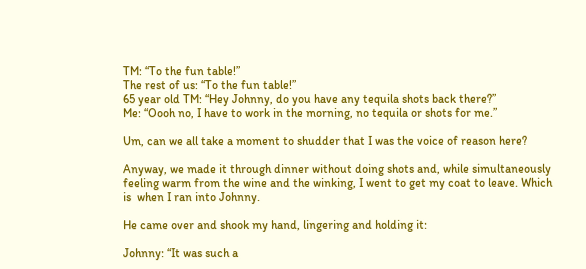TM: “To the fun table!”
The rest of us: “To the fun table!”
65 year old TM: “Hey Johnny, do you have any tequila shots back there?”
Me: “Oooh no, I have to work in the morning, no tequila or shots for me.”

Um, can we all take a moment to shudder that I was the voice of reason here?

Anyway, we made it through dinner without doing shots and, while simultaneously feeling warm from the wine and the winking, I went to get my coat to leave. Which is  when I ran into Johnny.

He came over and shook my hand, lingering and holding it:

Johnny: “It was such a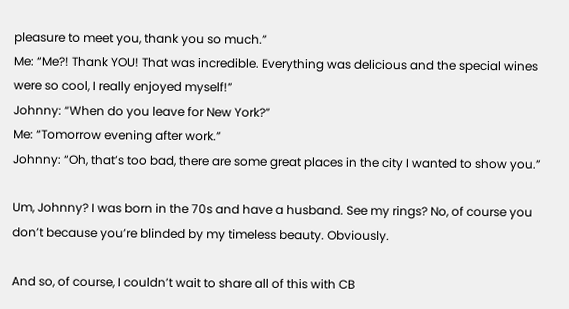pleasure to meet you, thank you so much.”
Me: “Me?! Thank YOU! That was incredible. Everything was delicious and the special wines were so cool, I really enjoyed myself!”
Johnny: “When do you leave for New York?”
Me: “Tomorrow evening after work.”
Johnny: “Oh, that’s too bad, there are some great places in the city I wanted to show you.”

Um, Johnny? I was born in the 70s and have a husband. See my rings? No, of course you don’t because you’re blinded by my timeless beauty. Obviously.

And so, of course, I couldn’t wait to share all of this with CB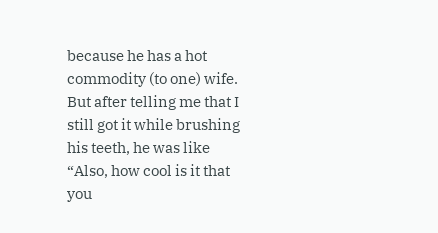because he has a hot commodity (to one) wife. But after telling me that I still got it while brushing his teeth, he was like “Also, how cool is it that you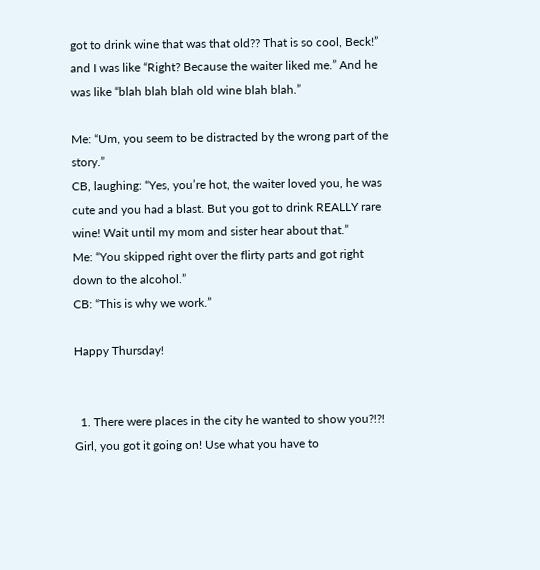got to drink wine that was that old?? That is so cool, Beck!” and I was like “Right? Because the waiter liked me.” And he was like “blah blah blah old wine blah blah.”

Me: “Um, you seem to be distracted by the wrong part of the story.”
CB, laughing: “Yes, you’re hot, the waiter loved you, he was cute and you had a blast. But you got to drink REALLY rare wine! Wait until my mom and sister hear about that.”
Me: “You skipped right over the flirty parts and got right down to the alcohol.”
CB: “This is why we work.”

Happy Thursday!


  1. There were places in the city he wanted to show you?!?! Girl, you got it going on! Use what you have to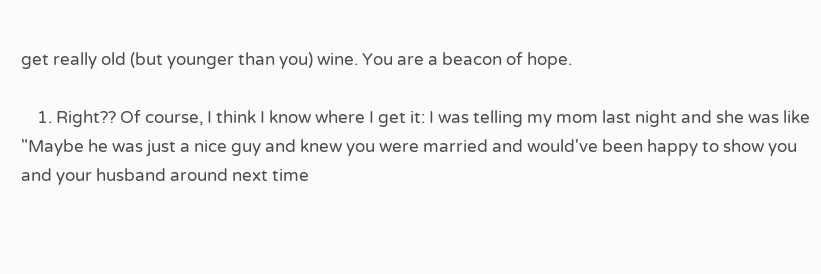get really old (but younger than you) wine. You are a beacon of hope.

    1. Right?? Of course, I think I know where I get it: I was telling my mom last night and she was like "Maybe he was just a nice guy and knew you were married and would've been happy to show you and your husband around next time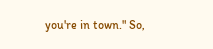you're in town." So,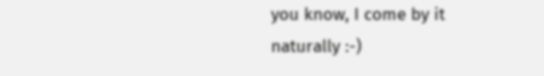you know, I come by it naturally :-)